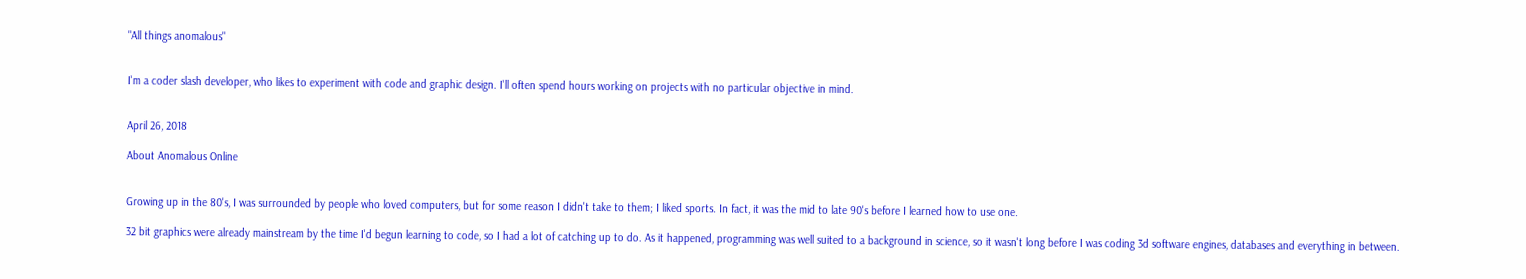"All things anomalous"


I'm a coder slash developer, who likes to experiment with code and graphic design. I'll often spend hours working on projects with no particular objective in mind.


April 26, 2018

About Anomalous Online


Growing up in the 80's, I was surrounded by people who loved computers, but for some reason I didn't take to them; I liked sports. In fact, it was the mid to late 90's before I learned how to use one.

32 bit graphics were already mainstream by the time I'd begun learning to code, so I had a lot of catching up to do. As it happened, programming was well suited to a background in science, so it wasn't long before I was coding 3d software engines, databases and everything in between.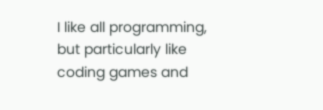I like all programming, but particularly like coding games and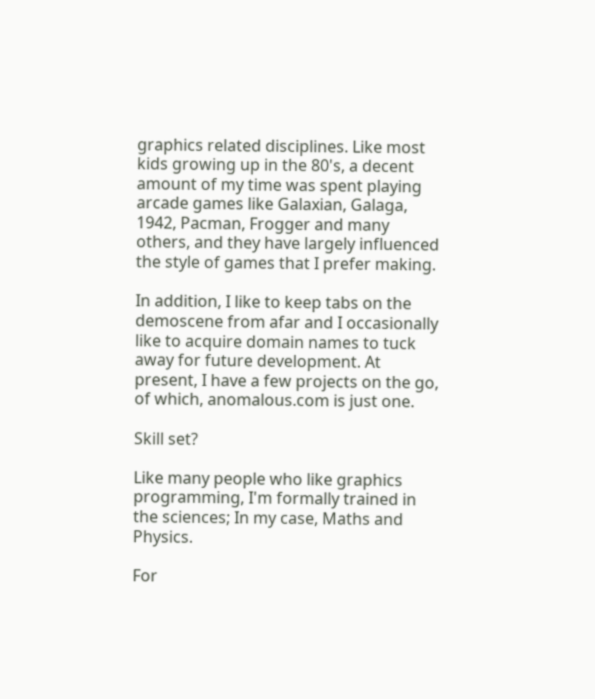graphics related disciplines. Like most kids growing up in the 80's, a decent amount of my time was spent playing arcade games like Galaxian, Galaga, 1942, Pacman, Frogger and many others, and they have largely influenced the style of games that I prefer making.

In addition, I like to keep tabs on the demoscene from afar and I occasionally like to acquire domain names to tuck away for future development. At present, I have a few projects on the go, of which, anomalous.com is just one.

Skill set?

Like many people who like graphics programming, I'm formally trained in the sciences; In my case, Maths and Physics.

For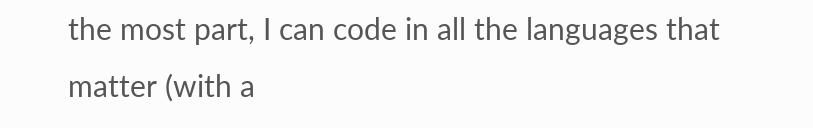the most part, I can code in all the languages that matter (with a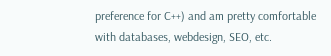preference for C++) and am pretty comfortable with databases, webdesign, SEO, etc.